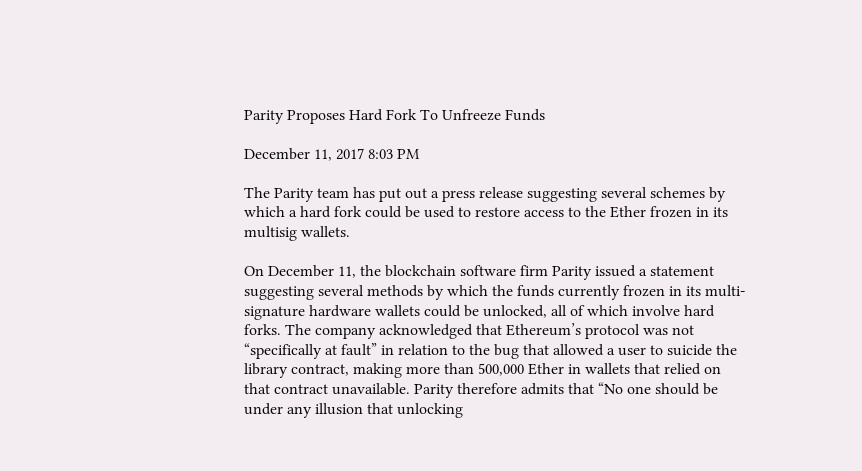Parity Proposes Hard Fork To Unfreeze Funds

December 11, 2017 8:03 PM

The Parity team has put out a press release suggesting several schemes by which a hard fork could be used to restore access to the Ether frozen in its multisig wallets.

On December 11, the blockchain software firm Parity issued a statement suggesting several methods by which the funds currently frozen in its multi-signature hardware wallets could be unlocked, all of which involve hard forks. The company acknowledged that Ethereum’s protocol was not “specifically at fault” in relation to the bug that allowed a user to suicide the library contract, making more than 500,000 Ether in wallets that relied on that contract unavailable. Parity therefore admits that “No one should be under any illusion that unlocking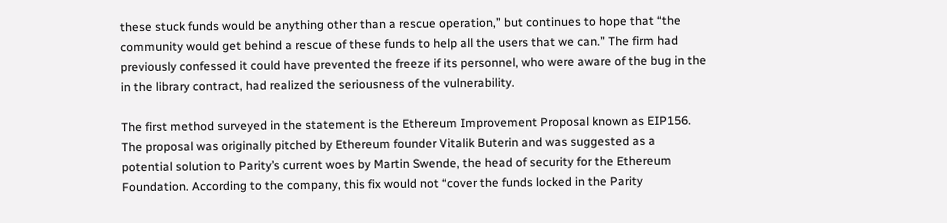these stuck funds would be anything other than a rescue operation,” but continues to hope that “the community would get behind a rescue of these funds to help all the users that we can.” The firm had previously confessed it could have prevented the freeze if its personnel, who were aware of the bug in the in the library contract, had realized the seriousness of the vulnerability.

The first method surveyed in the statement is the Ethereum Improvement Proposal known as EIP156. The proposal was originally pitched by Ethereum founder Vitalik Buterin and was suggested as a potential solution to Parity’s current woes by Martin Swende, the head of security for the Ethereum Foundation. According to the company, this fix would not “cover the funds locked in the Parity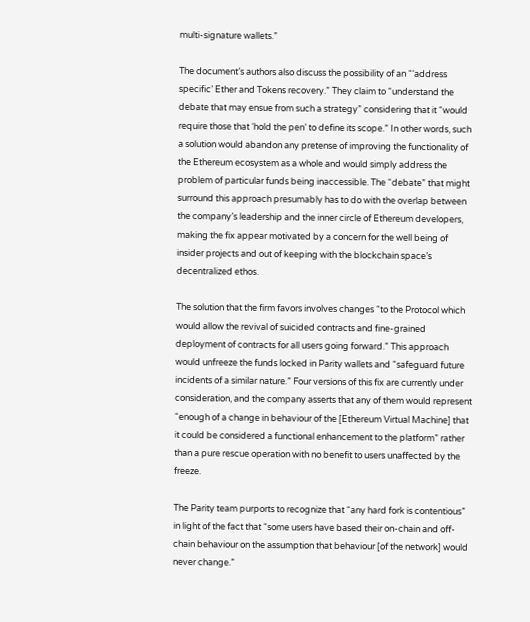multi-signature wallets.”

The document’s authors also discuss the possibility of an “‘address specific’ Ether and Tokens recovery.” They claim to “understand the debate that may ensue from such a strategy” considering that it “would require those that ‘hold the pen’ to define its scope.” In other words, such a solution would abandon any pretense of improving the functionality of the Ethereum ecosystem as a whole and would simply address the problem of particular funds being inaccessible. The “debate” that might surround this approach presumably has to do with the overlap between the company’s leadership and the inner circle of Ethereum developers, making the fix appear motivated by a concern for the well being of insider projects and out of keeping with the blockchain space’s decentralized ethos.

The solution that the firm favors involves changes “to the Protocol which would allow the revival of suicided contracts and fine-grained deployment of contracts for all users going forward.” This approach would unfreeze the funds locked in Parity wallets and “safeguard future incidents of a similar nature.” Four versions of this fix are currently under consideration, and the company asserts that any of them would represent “enough of a change in behaviour of the [Ethereum Virtual Machine] that it could be considered a functional enhancement to the platform” rather than a pure rescue operation with no benefit to users unaffected by the freeze.

The Parity team purports to recognize that “any hard fork is contentious” in light of the fact that “some users have based their on-chain and off-chain behaviour on the assumption that behaviour [of the network] would never change.”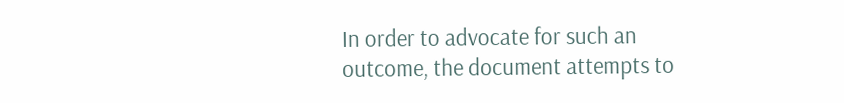In order to advocate for such an outcome, the document attempts to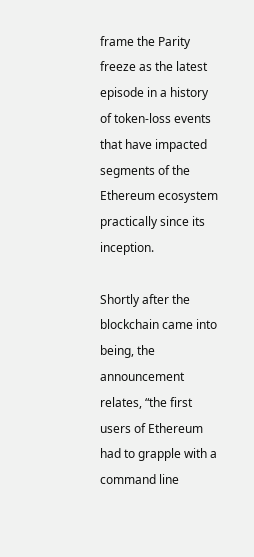frame the Parity freeze as the latest episode in a history of token-loss events that have impacted segments of the Ethereum ecosystem practically since its inception.

Shortly after the blockchain came into being, the announcement relates, “the first users of Ethereum had to grapple with a command line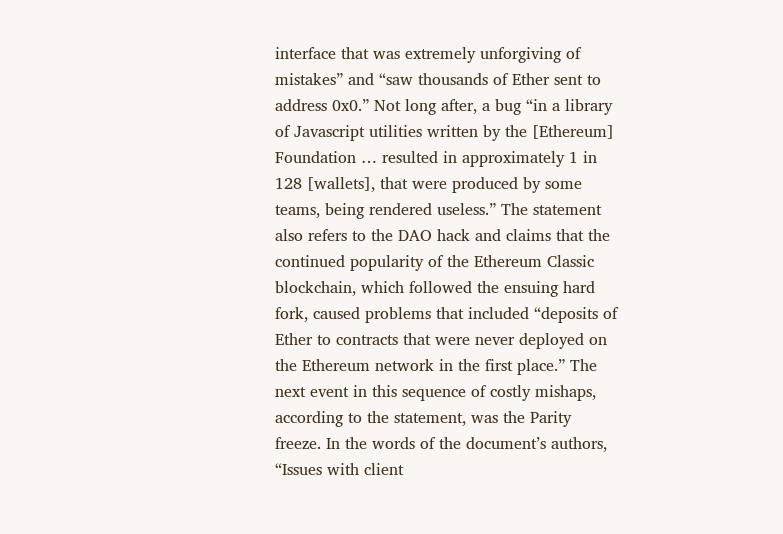interface that was extremely unforgiving of mistakes” and “saw thousands of Ether sent to address 0x0.” Not long after, a bug “in a library of Javascript utilities written by the [Ethereum] Foundation … resulted in approximately 1 in 128 [wallets], that were produced by some teams, being rendered useless.” The statement also refers to the DAO hack and claims that the continued popularity of the Ethereum Classic blockchain, which followed the ensuing hard fork, caused problems that included “deposits of Ether to contracts that were never deployed on the Ethereum network in the first place.” The next event in this sequence of costly mishaps, according to the statement, was the Parity freeze. In the words of the document’s authors, “Issues with client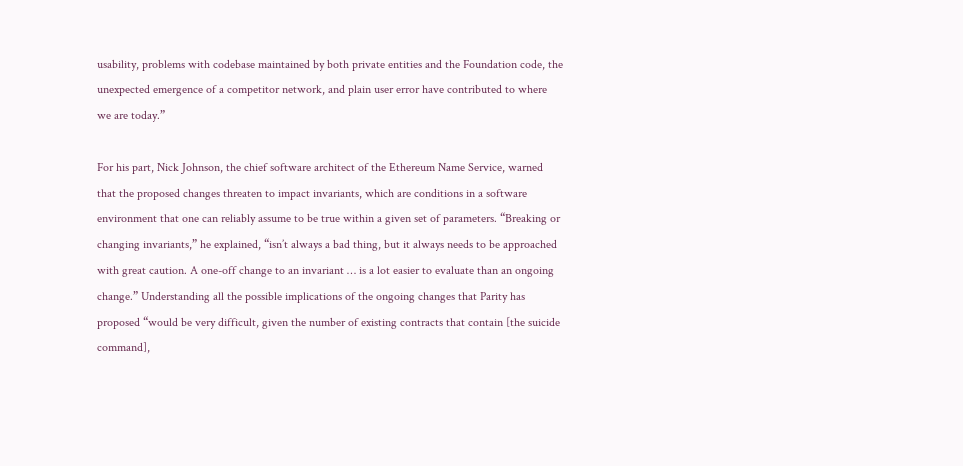usability, problems with codebase maintained by both private entities and the Foundation code, the unexpected emergence of a competitor network, and plain user error have contributed to where we are today.”

For his part, Nick Johnson, the chief software architect of the Ethereum Name Service, warned that the proposed changes threaten to impact invariants, which are conditions in a software environment that one can reliably assume to be true within a given set of parameters. “Breaking or changing invariants,” he explained, “isn’t always a bad thing, but it always needs to be approached with great caution. A one-off change to an invariant … is a lot easier to evaluate than an ongoing change.” Understanding all the possible implications of the ongoing changes that Parity has proposed “would be very difficult, given the number of existing contracts that contain [the suicide command],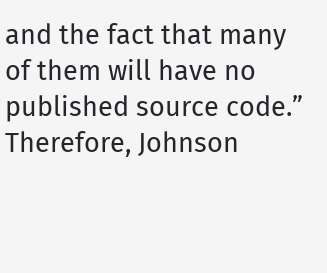and the fact that many of them will have no published source code.” Therefore, Johnson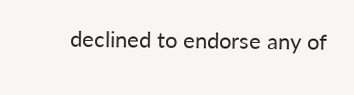declined to endorse any of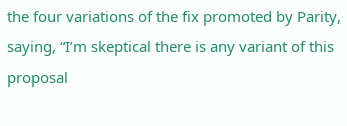the four variations of the fix promoted by Parity, saying, “I’m skeptical there is any variant of this proposal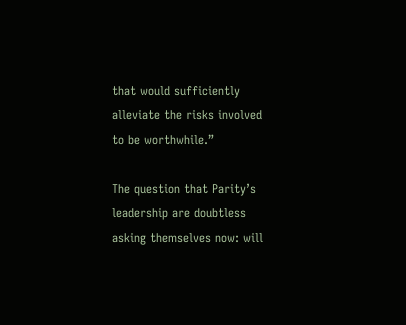that would sufficiently alleviate the risks involved to be worthwhile.”

The question that Parity’s leadership are doubtless asking themselves now: will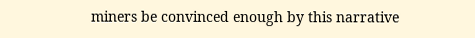miners be convinced enough by this narrative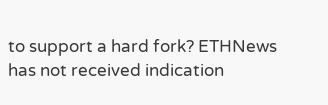to support a hard fork? ETHNews has not received indication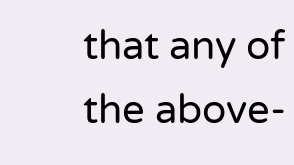that any of the above-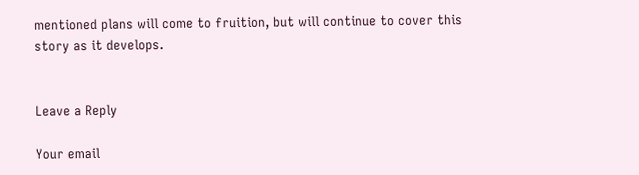mentioned plans will come to fruition, but will continue to cover this story as it develops.


Leave a Reply

Your email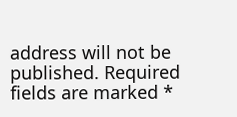address will not be published. Required fields are marked *